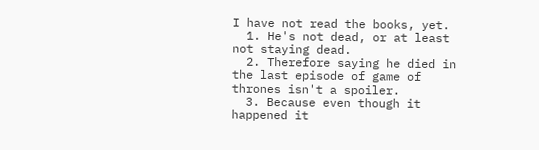I have not read the books, yet.
  1. He's not dead, or at least not staying dead.
  2. Therefore saying he died in the last episode of game of thrones isn't a spoiler.
  3. Because even though it happened it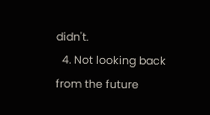didn't.
  4. Not looking back from the future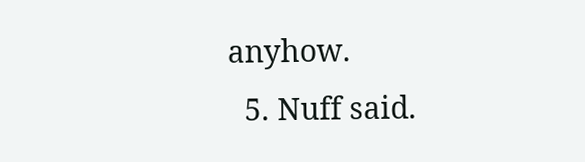anyhow.
  5. Nuff said.